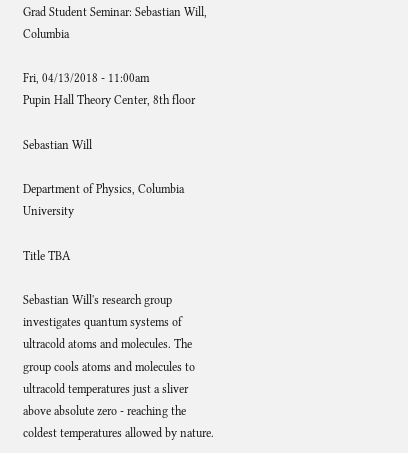Grad Student Seminar: Sebastian Will, Columbia

Fri, 04/13/2018 - 11:00am
Pupin Hall Theory Center, 8th floor

Sebastian Will

Department of Physics, Columbia University

Title TBA

Sebastian Will's research group investigates quantum systems of ultracold atoms and molecules. The group cools atoms and molecules to ultracold temperatures just a sliver above absolute zero - reaching the coldest temperatures allowed by nature.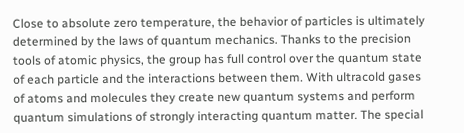Close to absolute zero temperature, the behavior of particles is ultimately determined by the laws of quantum mechanics. Thanks to the precision tools of atomic physics, the group has full control over the quantum state of each particle and the interactions between them. With ultracold gases of atoms and molecules they create new quantum systems and perform quantum simulations of strongly interacting quantum matter. The special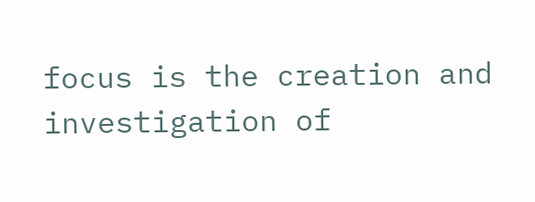focus is the creation and investigation of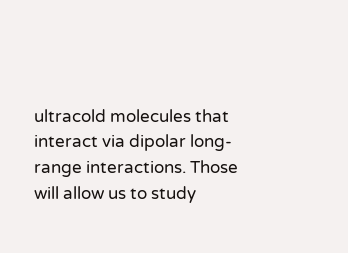ultracold molecules that interact via dipolar long-range interactions. Those will allow us to study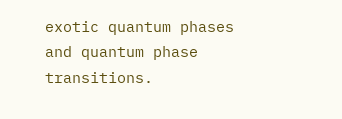exotic quantum phases and quantum phase transitions.